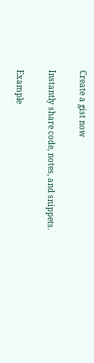Create a gist now

Instantly share code, notes, and snippets.

Example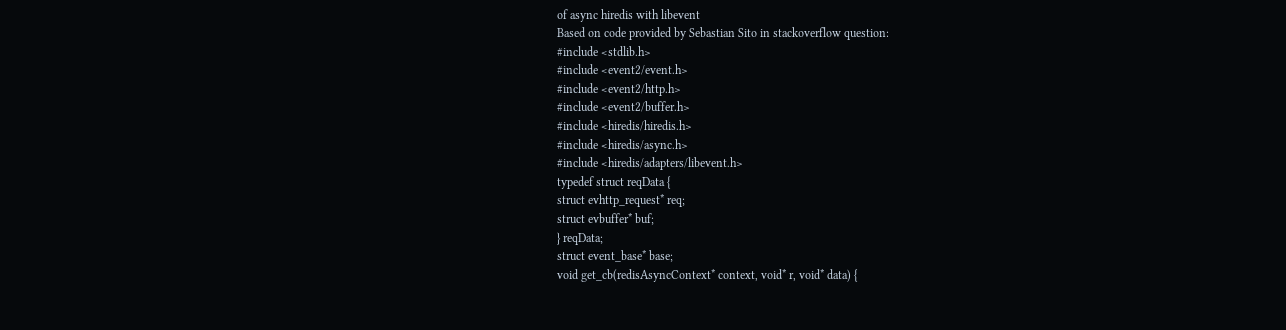of async hiredis with libevent
Based on code provided by Sebastian Sito in stackoverflow question:
#include <stdlib.h>
#include <event2/event.h>
#include <event2/http.h>
#include <event2/buffer.h>
#include <hiredis/hiredis.h>
#include <hiredis/async.h>
#include <hiredis/adapters/libevent.h>
typedef struct reqData {
struct evhttp_request* req;
struct evbuffer* buf;
} reqData;
struct event_base* base;
void get_cb(redisAsyncContext* context, void* r, void* data) {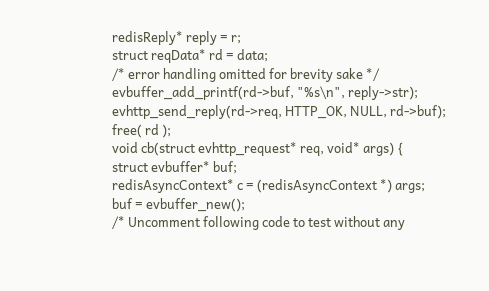redisReply* reply = r;
struct reqData* rd = data;
/* error handling omitted for brevity sake */
evbuffer_add_printf(rd->buf, "%s\n", reply->str);
evhttp_send_reply(rd->req, HTTP_OK, NULL, rd->buf);
free( rd );
void cb(struct evhttp_request* req, void* args) {
struct evbuffer* buf;
redisAsyncContext* c = (redisAsyncContext *) args;
buf = evbuffer_new();
/* Uncomment following code to test without any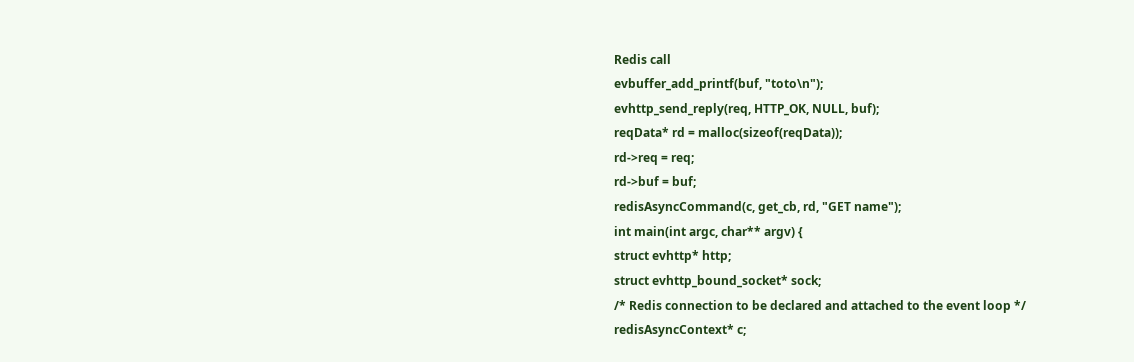Redis call
evbuffer_add_printf(buf, "toto\n");
evhttp_send_reply(req, HTTP_OK, NULL, buf);
reqData* rd = malloc(sizeof(reqData));
rd->req = req;
rd->buf = buf;
redisAsyncCommand(c, get_cb, rd, "GET name");
int main(int argc, char** argv) {
struct evhttp* http;
struct evhttp_bound_socket* sock;
/* Redis connection to be declared and attached to the event loop */
redisAsyncContext* c;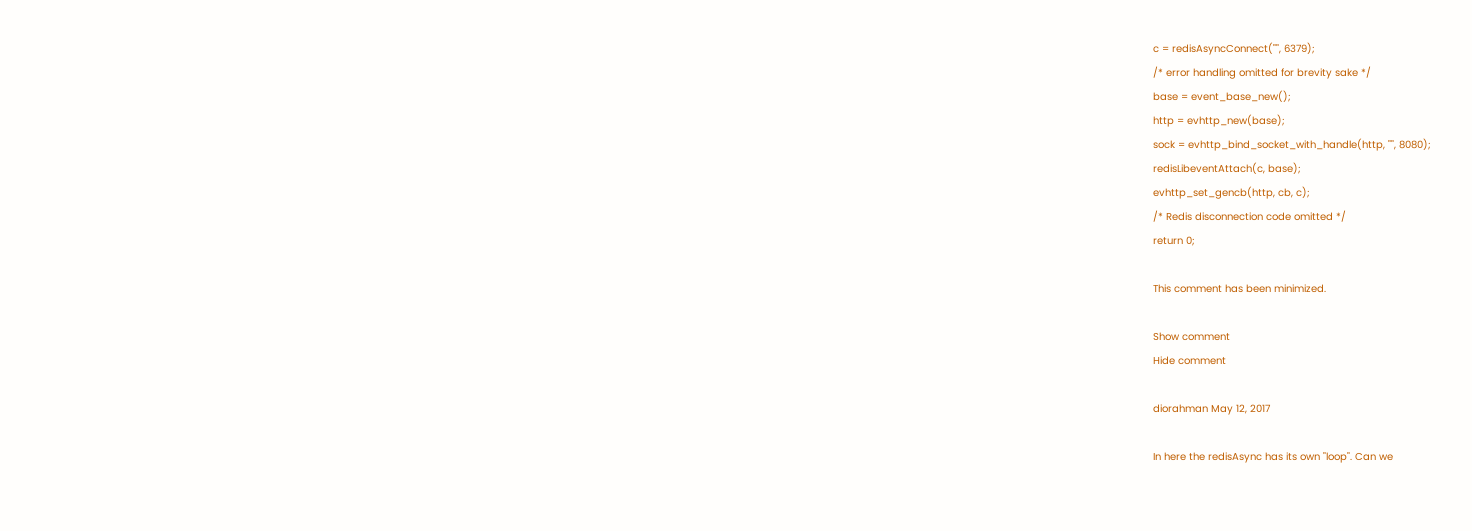c = redisAsyncConnect("", 6379);
/* error handling omitted for brevity sake */
base = event_base_new();
http = evhttp_new(base);
sock = evhttp_bind_socket_with_handle(http, "", 8080);
redisLibeventAttach(c, base);
evhttp_set_gencb(http, cb, c);
/* Redis disconnection code omitted */
return 0;

This comment has been minimized.

Show comment
Hide comment

diorahman May 12, 2017

In here the redisAsync has its own "loop". Can we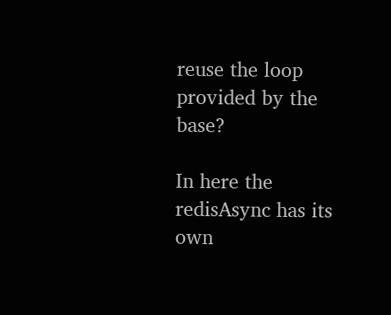reuse the loop provided by the base?

In here the redisAsync has its own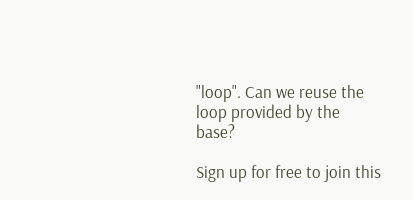"loop". Can we reuse the loop provided by the base?

Sign up for free to join this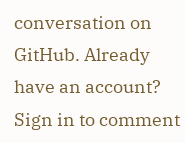conversation on GitHub. Already have an account? Sign in to comment